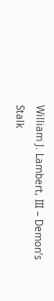William J. Lambert, III – Demon’s Stalk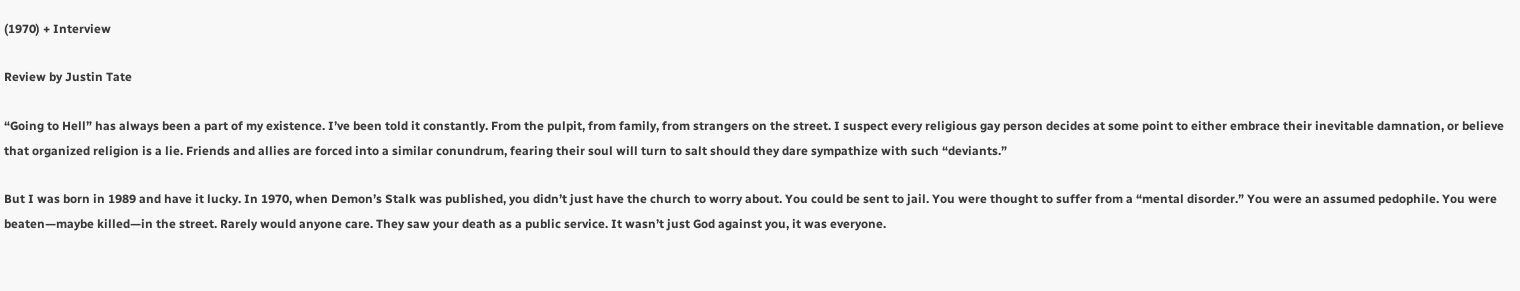(1970) + Interview

Review by Justin Tate

“Going to Hell” has always been a part of my existence. I’ve been told it constantly. From the pulpit, from family, from strangers on the street. I suspect every religious gay person decides at some point to either embrace their inevitable damnation, or believe that organized religion is a lie. Friends and allies are forced into a similar conundrum, fearing their soul will turn to salt should they dare sympathize with such “deviants.”

But I was born in 1989 and have it lucky. In 1970, when Demon’s Stalk was published, you didn’t just have the church to worry about. You could be sent to jail. You were thought to suffer from a “mental disorder.” You were an assumed pedophile. You were beaten—maybe killed—in the street. Rarely would anyone care. They saw your death as a public service. It wasn’t just God against you, it was everyone.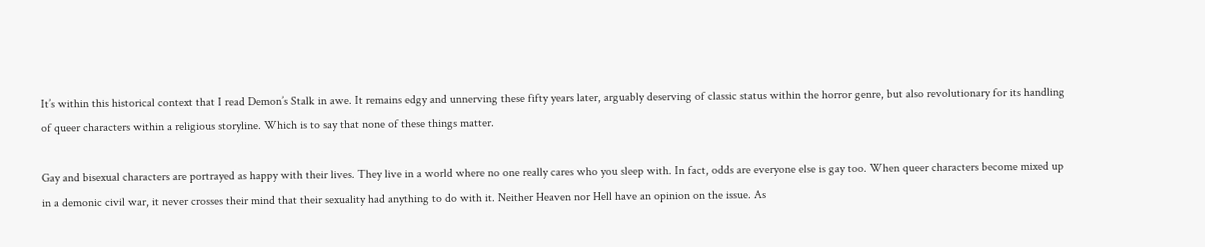It’s within this historical context that I read Demon’s Stalk in awe. It remains edgy and unnerving these fifty years later, arguably deserving of classic status within the horror genre, but also revolutionary for its handling of queer characters within a religious storyline. Which is to say that none of these things matter.

Gay and bisexual characters are portrayed as happy with their lives. They live in a world where no one really cares who you sleep with. In fact, odds are everyone else is gay too. When queer characters become mixed up in a demonic civil war, it never crosses their mind that their sexuality had anything to do with it. Neither Heaven nor Hell have an opinion on the issue. As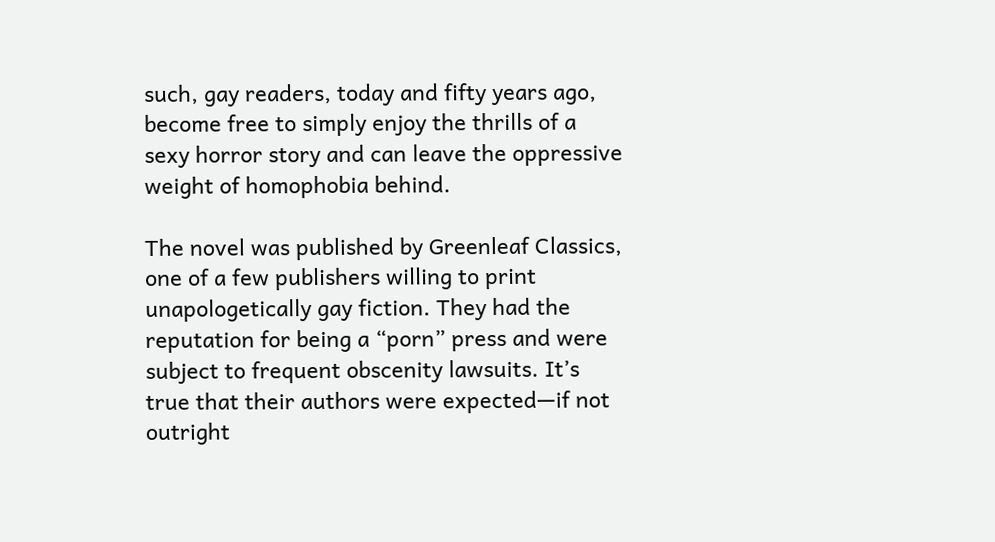such, gay readers, today and fifty years ago, become free to simply enjoy the thrills of a sexy horror story and can leave the oppressive weight of homophobia behind.

The novel was published by Greenleaf Classics, one of a few publishers willing to print unapologetically gay fiction. They had the reputation for being a “porn” press and were subject to frequent obscenity lawsuits. It’s true that their authors were expected—if not outright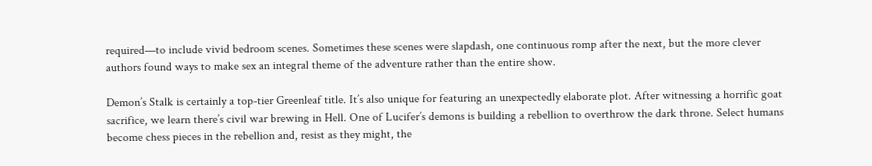required—to include vivid bedroom scenes. Sometimes these scenes were slapdash, one continuous romp after the next, but the more clever authors found ways to make sex an integral theme of the adventure rather than the entire show.

Demon’s Stalk is certainly a top-tier Greenleaf title. It’s also unique for featuring an unexpectedly elaborate plot. After witnessing a horrific goat sacrifice, we learn there’s civil war brewing in Hell. One of Lucifer’s demons is building a rebellion to overthrow the dark throne. Select humans become chess pieces in the rebellion and, resist as they might, the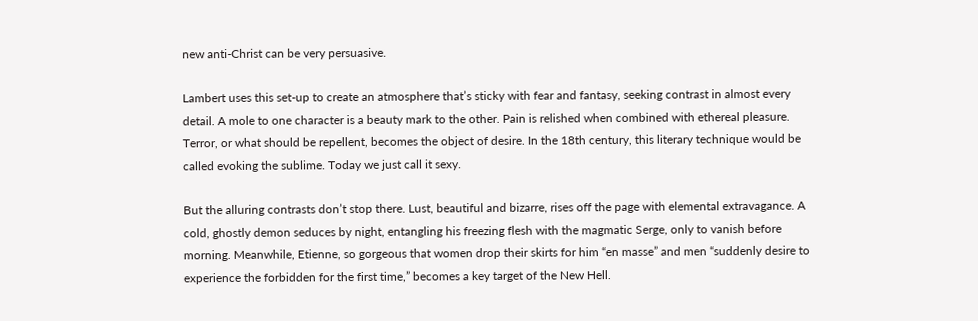new anti-Christ can be very persuasive.

Lambert uses this set-up to create an atmosphere that’s sticky with fear and fantasy, seeking contrast in almost every detail. A mole to one character is a beauty mark to the other. Pain is relished when combined with ethereal pleasure. Terror, or what should be repellent, becomes the object of desire. In the 18th century, this literary technique would be called evoking the sublime. Today we just call it sexy.

But the alluring contrasts don’t stop there. Lust, beautiful and bizarre, rises off the page with elemental extravagance. A cold, ghostly demon seduces by night, entangling his freezing flesh with the magmatic Serge, only to vanish before morning. Meanwhile, Etienne, so gorgeous that women drop their skirts for him “en masse” and men “suddenly desire to experience the forbidden for the first time,” becomes a key target of the New Hell.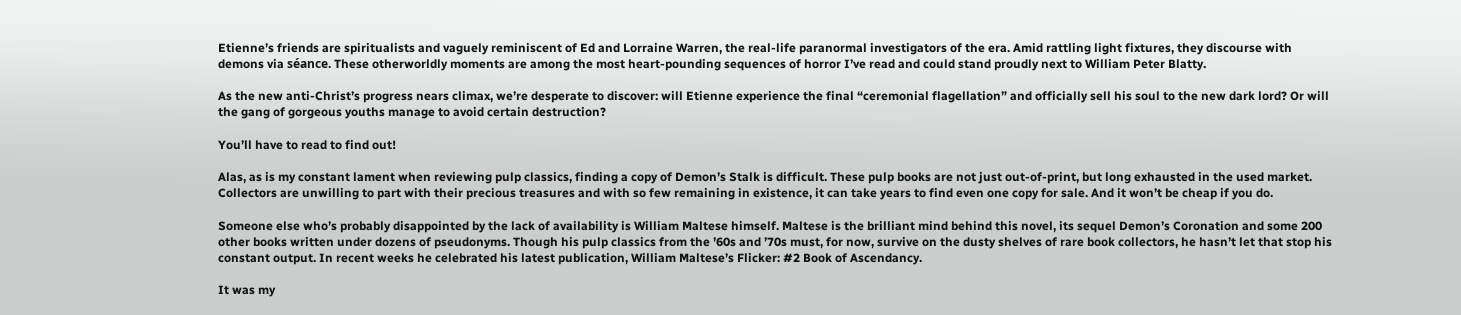Etienne’s friends are spiritualists and vaguely reminiscent of Ed and Lorraine Warren, the real-life paranormal investigators of the era. Amid rattling light fixtures, they discourse with demons via séance. These otherworldly moments are among the most heart-pounding sequences of horror I’ve read and could stand proudly next to William Peter Blatty.

As the new anti-Christ’s progress nears climax, we’re desperate to discover: will Etienne experience the final “ceremonial flagellation” and officially sell his soul to the new dark lord? Or will the gang of gorgeous youths manage to avoid certain destruction?

You’ll have to read to find out!

Alas, as is my constant lament when reviewing pulp classics, finding a copy of Demon’s Stalk is difficult. These pulp books are not just out-of-print, but long exhausted in the used market. Collectors are unwilling to part with their precious treasures and with so few remaining in existence, it can take years to find even one copy for sale. And it won’t be cheap if you do.

Someone else who’s probably disappointed by the lack of availability is William Maltese himself. Maltese is the brilliant mind behind this novel, its sequel Demon’s Coronation and some 200 other books written under dozens of pseudonyms. Though his pulp classics from the ’60s and ’70s must, for now, survive on the dusty shelves of rare book collectors, he hasn’t let that stop his constant output. In recent weeks he celebrated his latest publication, William Maltese’s Flicker: #2 Book of Ascendancy.

It was my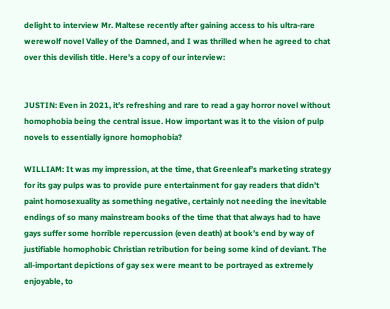delight to interview Mr. Maltese recently after gaining access to his ultra-rare werewolf novel Valley of the Damned, and I was thrilled when he agreed to chat over this devilish title. Here’s a copy of our interview:


JUSTIN: Even in 2021, it’s refreshing and rare to read a gay horror novel without homophobia being the central issue. How important was it to the vision of pulp novels to essentially ignore homophobia?

WILLIAM: It was my impression, at the time, that Greenleaf’s marketing strategy for its gay pulps was to provide pure entertainment for gay readers that didn’t paint homosexuality as something negative, certainly not needing the inevitable endings of so many mainstream books of the time that that always had to have gays suffer some horrible repercussion (even death) at book’s end by way of justifiable homophobic Christian retribution for being some kind of deviant. The all-important depictions of gay sex were meant to be portrayed as extremely enjoyable, to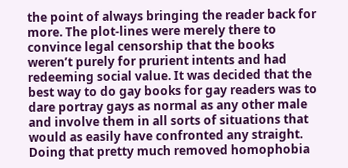the point of always bringing the reader back for more. The plot-lines were merely there to convince legal censorship that the books weren’t purely for prurient intents and had redeeming social value. It was decided that the best way to do gay books for gay readers was to dare portray gays as normal as any other male and involve them in all sorts of situations that would as easily have confronted any straight. Doing that pretty much removed homophobia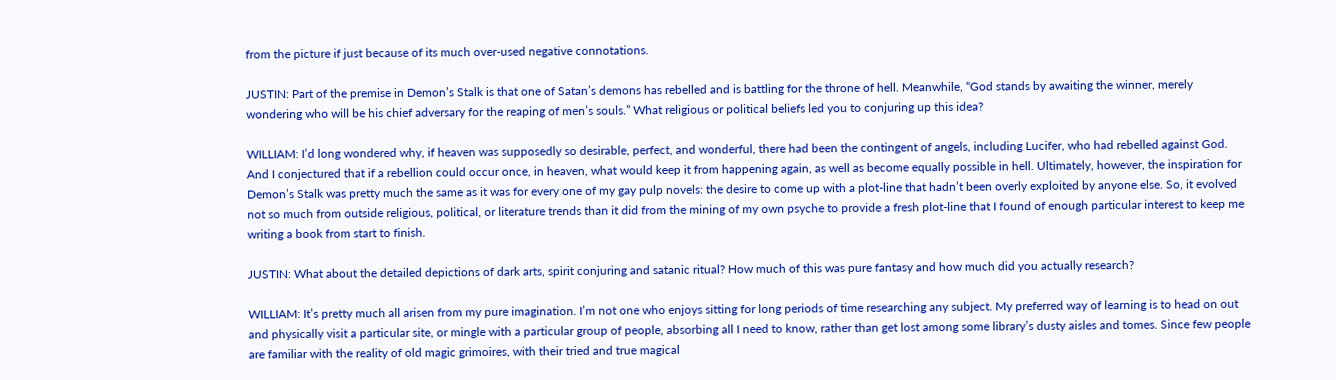from the picture if just because of its much over-used negative connotations.

JUSTIN: Part of the premise in Demon’s Stalk is that one of Satan’s demons has rebelled and is battling for the throne of hell. Meanwhile, “God stands by awaiting the winner, merely wondering who will be his chief adversary for the reaping of men’s souls.” What religious or political beliefs led you to conjuring up this idea?

WILLIAM: I’d long wondered why, if heaven was supposedly so desirable, perfect, and wonderful, there had been the contingent of angels, including Lucifer, who had rebelled against God. And I conjectured that if a rebellion could occur once, in heaven, what would keep it from happening again, as well as become equally possible in hell. Ultimately, however, the inspiration for Demon’s Stalk was pretty much the same as it was for every one of my gay pulp novels: the desire to come up with a plot-line that hadn’t been overly exploited by anyone else. So, it evolved not so much from outside religious, political, or literature trends than it did from the mining of my own psyche to provide a fresh plot-line that I found of enough particular interest to keep me writing a book from start to finish.

JUSTIN: What about the detailed depictions of dark arts, spirit conjuring and satanic ritual? How much of this was pure fantasy and how much did you actually research?

WILLIAM: It’s pretty much all arisen from my pure imagination. I’m not one who enjoys sitting for long periods of time researching any subject. My preferred way of learning is to head on out and physically visit a particular site, or mingle with a particular group of people, absorbing all I need to know, rather than get lost among some library’s dusty aisles and tomes. Since few people are familiar with the reality of old magic grimoires, with their tried and true magical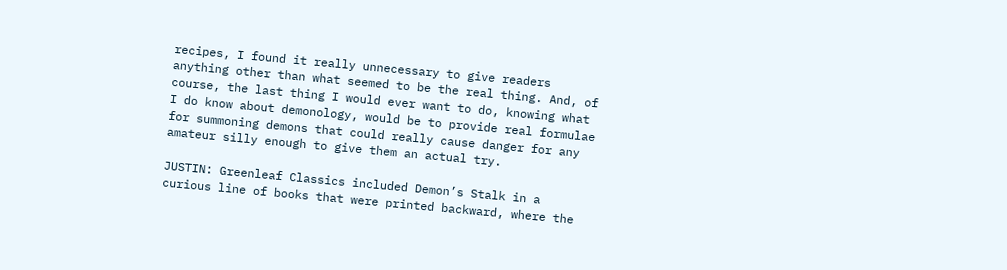recipes, I found it really unnecessary to give readers anything other than what seemed to be the real thing. And, of course, the last thing I would ever want to do, knowing what I do know about demonology, would be to provide real formulae for summoning demons that could really cause danger for any amateur silly enough to give them an actual try.

JUSTIN: Greenleaf Classics included Demon’s Stalk in a curious line of books that were printed backward, where the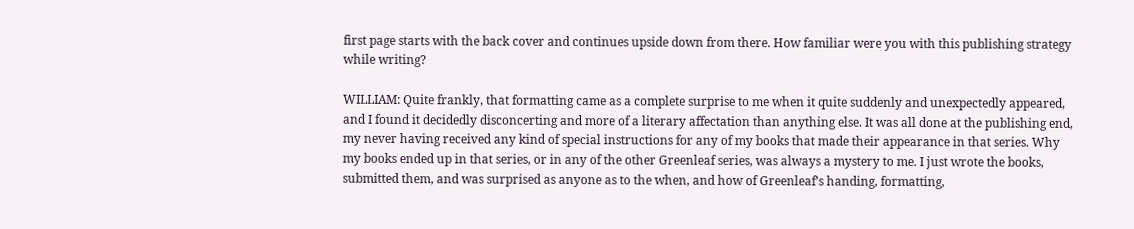first page starts with the back cover and continues upside down from there. How familiar were you with this publishing strategy while writing?

WILLIAM: Quite frankly, that formatting came as a complete surprise to me when it quite suddenly and unexpectedly appeared, and I found it decidedly disconcerting and more of a literary affectation than anything else. It was all done at the publishing end, my never having received any kind of special instructions for any of my books that made their appearance in that series. Why my books ended up in that series, or in any of the other Greenleaf series, was always a mystery to me. I just wrote the books, submitted them, and was surprised as anyone as to the when, and how of Greenleaf’s handing, formatting,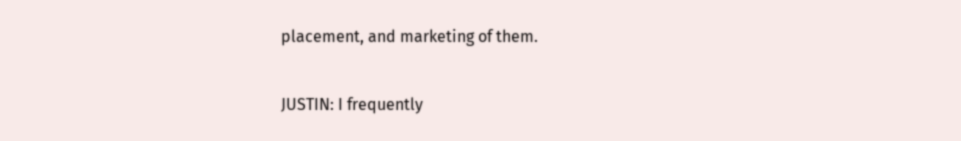placement, and marketing of them.

JUSTIN: I frequently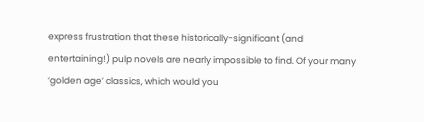express frustration that these historically-significant (and entertaining!) pulp novels are nearly impossible to find. Of your many ‘golden age’ classics, which would you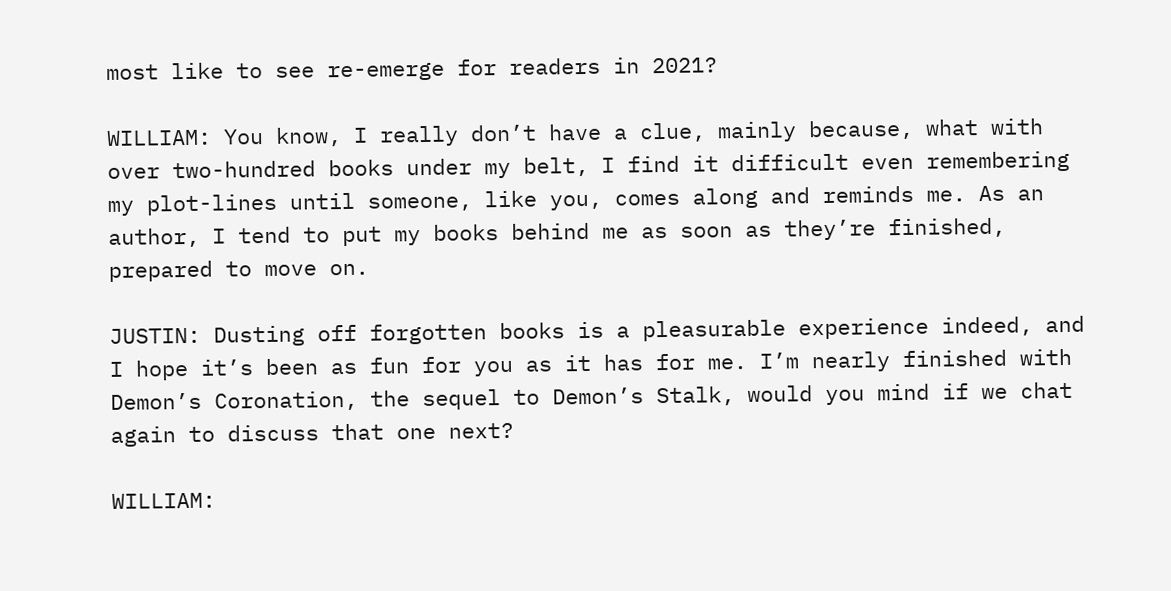most like to see re-emerge for readers in 2021?

WILLIAM: You know, I really don’t have a clue, mainly because, what with over two-hundred books under my belt, I find it difficult even remembering my plot-lines until someone, like you, comes along and reminds me. As an author, I tend to put my books behind me as soon as they’re finished, prepared to move on.

JUSTIN: Dusting off forgotten books is a pleasurable experience indeed, and I hope it’s been as fun for you as it has for me. I’m nearly finished with Demon’s Coronation, the sequel to Demon’s Stalk, would you mind if we chat again to discuss that one next?

WILLIAM: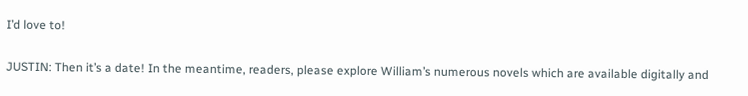I’d love to!

JUSTIN: Then it’s a date! In the meantime, readers, please explore William’s numerous novels which are available digitally and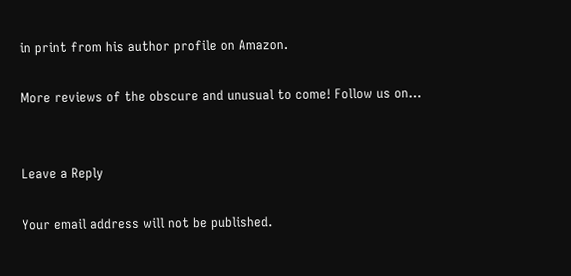in print from his author profile on Amazon.

More reviews of the obscure and unusual to come! Follow us on…


Leave a Reply

Your email address will not be published.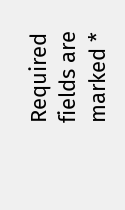Required fields are marked *